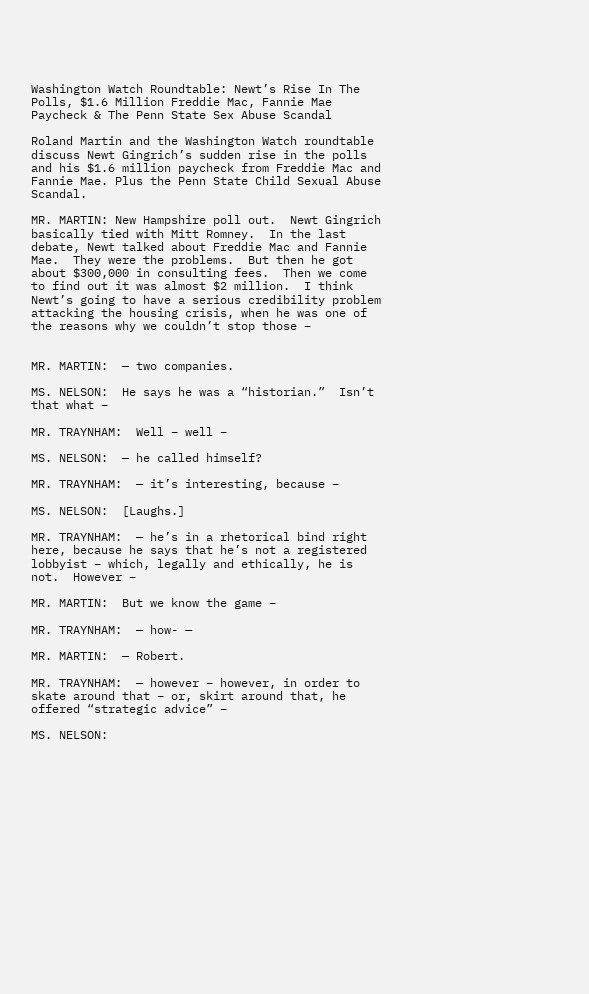Washington Watch Roundtable: Newt’s Rise In The Polls, $1.6 Million Freddie Mac, Fannie Mae Paycheck & The Penn State Sex Abuse Scandal

Roland Martin and the Washington Watch roundtable discuss Newt Gingrich’s sudden rise in the polls and his $1.6 million paycheck from Freddie Mac and Fannie Mae. Plus the Penn State Child Sexual Abuse Scandal.

MR. MARTIN: New Hampshire poll out.  Newt Gingrich basically tied with Mitt Romney.  In the last debate, Newt talked about Freddie Mac and Fannie Mae.  They were the problems.  But then he got about $300,000 in consulting fees.  Then we come to find out it was almost $2 million.  I think Newt’s going to have a serious credibility problem attacking the housing crisis, when he was one of the reasons why we couldn’t stop those –


MR. MARTIN:  — two companies.

MS. NELSON:  He says he was a “historian.”  Isn’t that what –

MR. TRAYNHAM:  Well – well –

MS. NELSON:  — he called himself?

MR. TRAYNHAM:  — it’s interesting, because –

MS. NELSON:  [Laughs.]

MR. TRAYNHAM:  — he’s in a rhetorical bind right here, because he says that he’s not a registered lobbyist – which, legally and ethically, he is not.  However –

MR. MARTIN:  But we know the game –

MR. TRAYNHAM:  — how- —

MR. MARTIN:  — Robert.

MR. TRAYNHAM:  — however – however, in order to skate around that – or, skirt around that, he offered “strategic advice” –

MS. NELSON: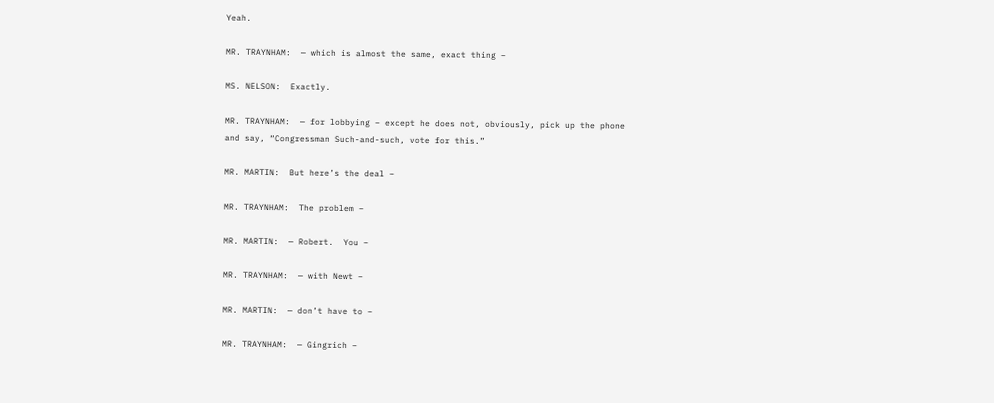Yeah.

MR. TRAYNHAM:  — which is almost the same, exact thing –

MS. NELSON:  Exactly.

MR. TRAYNHAM:  — for lobbying – except he does not, obviously, pick up the phone and say, “Congressman Such-and-such, vote for this.”

MR. MARTIN:  But here’s the deal –

MR. TRAYNHAM:  The problem –

MR. MARTIN:  — Robert.  You –

MR. TRAYNHAM:  — with Newt –

MR. MARTIN:  — don’t have to –

MR. TRAYNHAM:  — Gingrich –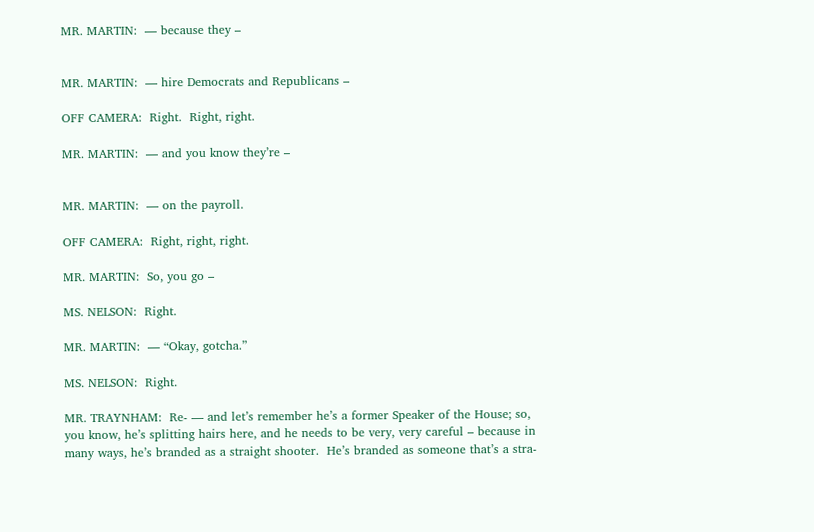MR. MARTIN:  — because they –


MR. MARTIN:  — hire Democrats and Republicans –

OFF CAMERA:  Right.  Right, right.

MR. MARTIN:  — and you know they’re –


MR. MARTIN:  — on the payroll.

OFF CAMERA:  Right, right, right.

MR. MARTIN:  So, you go –

MS. NELSON:  Right.

MR. MARTIN:  — “Okay, gotcha.”

MS. NELSON:  Right.

MR. TRAYNHAM:  Re- — and let’s remember he’s a former Speaker of the House; so, you know, he’s splitting hairs here, and he needs to be very, very careful – because in many ways, he’s branded as a straight shooter.  He’s branded as someone that’s a stra-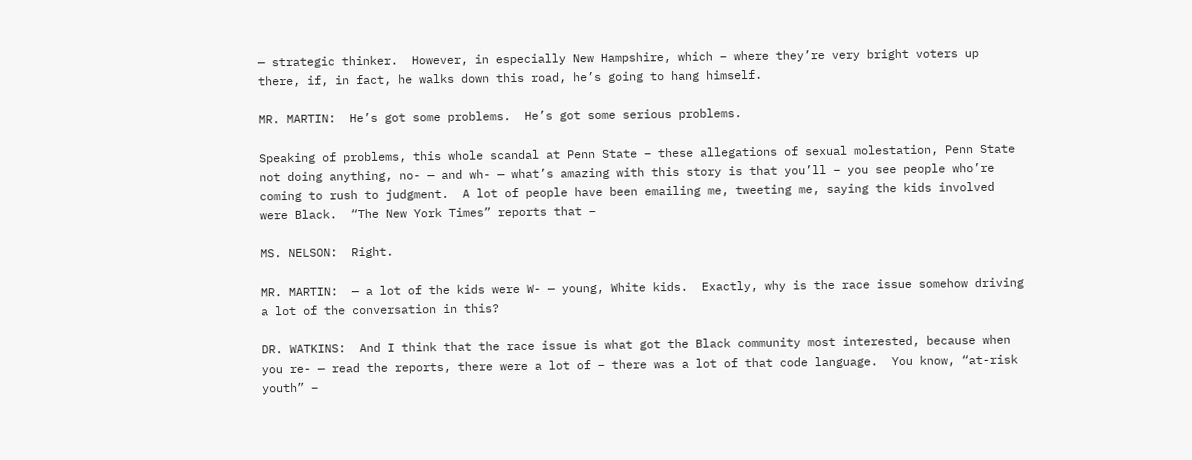— strategic thinker.  However, in especially New Hampshire, which – where they’re very bright voters up there, if, in fact, he walks down this road, he’s going to hang himself.

MR. MARTIN:  He’s got some problems.  He’s got some serious problems.

Speaking of problems, this whole scandal at Penn State – these allegations of sexual molestation, Penn State not doing anything, no- — and wh- — what’s amazing with this story is that you’ll – you see people who’re coming to rush to judgment.  A lot of people have been emailing me, tweeting me, saying the kids involved were Black.  “The New York Times” reports that –

MS. NELSON:  Right.

MR. MARTIN:  — a lot of the kids were W- — young, White kids.  Exactly, why is the race issue somehow driving a lot of the conversation in this?

DR. WATKINS:  And I think that the race issue is what got the Black community most interested, because when you re- — read the reports, there were a lot of – there was a lot of that code language.  You know, “at-risk youth” –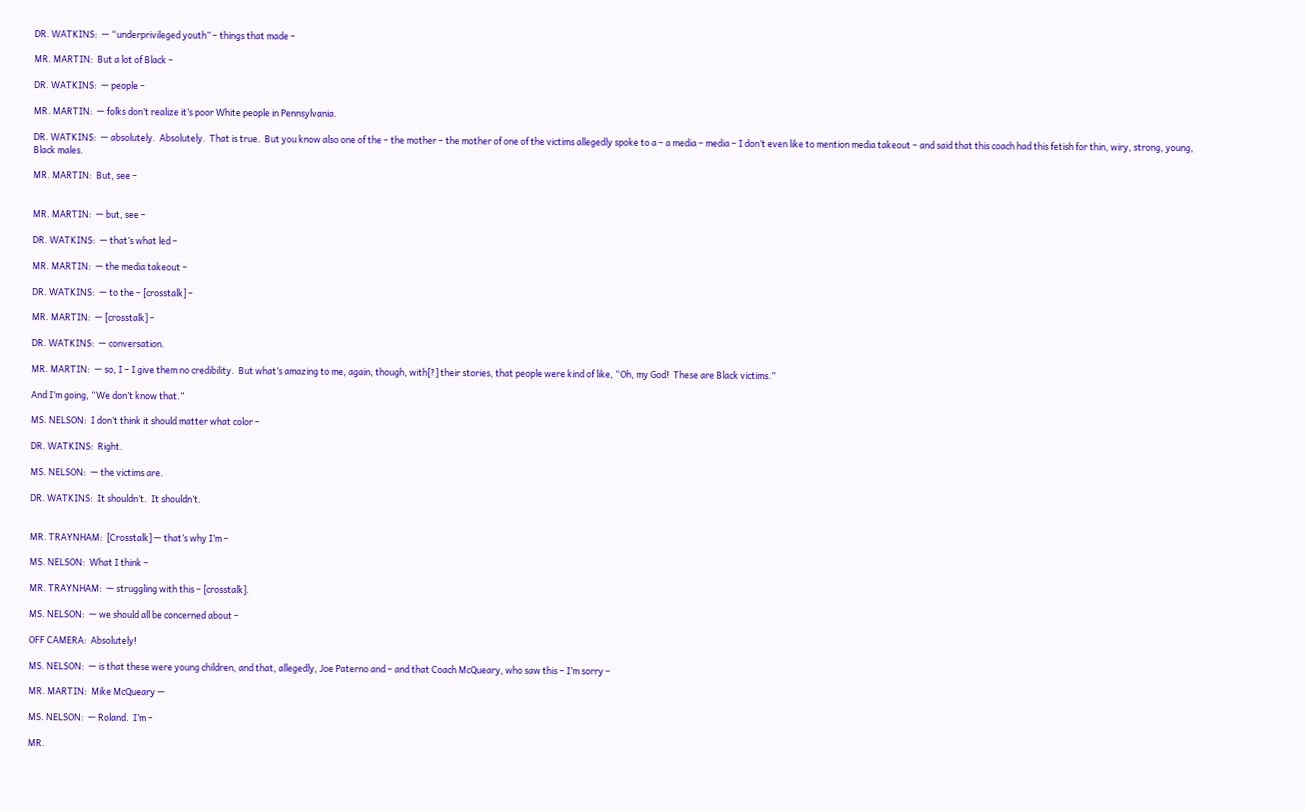DR. WATKINS:  — “underprivileged youth” – things that made –

MR. MARTIN:  But a lot of Black –

DR. WATKINS:  — people –

MR. MARTIN:  — folks don’t realize it’s poor White people in Pennsylvania.

DR. WATKINS:  — absolutely.  Absolutely.  That is true.  But you know also one of the – the mother – the mother of one of the victims allegedly spoke to a – a media – media – I don’t even like to mention media takeout – and said that this coach had this fetish for thin, wiry, strong, young, Black males.

MR. MARTIN:  But, see –


MR. MARTIN:  — but, see –

DR. WATKINS:  — that’s what led –

MR. MARTIN:  — the media takeout –

DR. WATKINS:  — to the – [crosstalk] –

MR. MARTIN:  — [crosstalk] –

DR. WATKINS:  — conversation.

MR. MARTIN:  — so, I – I give them no credibility.  But what’s amazing to me, again, though, with[?] their stories, that people were kind of like, “Oh, my God!  These are Black victims.”

And I’m going, “We don’t know that.”

MS. NELSON:  I don’t think it should matter what color –

DR. WATKINS:  Right.

MS. NELSON:  — the victims are.

DR. WATKINS:  It shouldn’t.  It shouldn’t.


MR. TRAYNHAM:  [Crosstalk] — that’s why I’m –

MS. NELSON:  What I think –

MR. TRAYNHAM:  — struggling with this – [crosstalk].

MS. NELSON:  — we should all be concerned about –

OFF CAMERA:  Absolutely!

MS. NELSON:  — is that these were young children, and that, allegedly, Joe Paterno and – and that Coach McQueary, who saw this – I’m sorry –

MR. MARTIN:  Mike McQueary —

MS. NELSON:  — Roland.  I’m –

MR.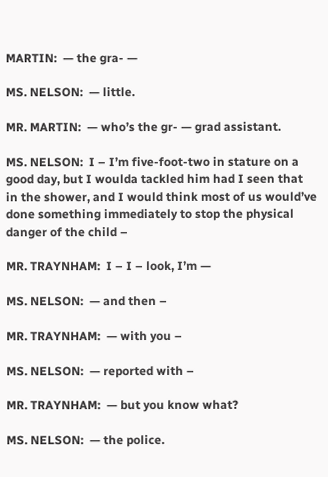MARTIN:  — the gra- —

MS. NELSON:  — little.

MR. MARTIN:  — who’s the gr- — grad assistant.

MS. NELSON:  I – I’m five-foot-two in stature on a good day, but I woulda tackled him had I seen that in the shower, and I would think most of us would’ve done something immediately to stop the physical danger of the child –

MR. TRAYNHAM:  I – I – look, I’m —

MS. NELSON:  — and then –

MR. TRAYNHAM:  — with you –

MS. NELSON:  — reported with –

MR. TRAYNHAM:  — but you know what?

MS. NELSON:  — the police.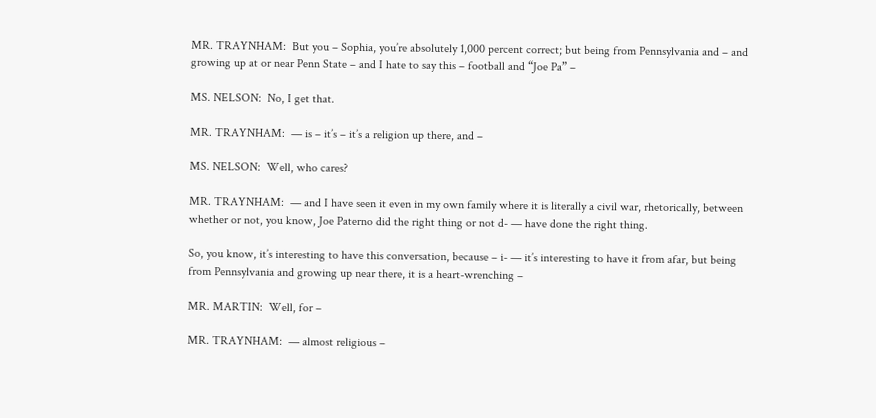MR. TRAYNHAM:  But you – Sophia, you’re absolutely 1,000 percent correct; but being from Pennsylvania and – and growing up at or near Penn State – and I hate to say this – football and “Joe Pa” –

MS. NELSON:  No, I get that.

MR. TRAYNHAM:  — is – it’s – it’s a religion up there, and –

MS. NELSON:  Well, who cares?

MR. TRAYNHAM:  — and I have seen it even in my own family where it is literally a civil war, rhetorically, between whether or not, you know, Joe Paterno did the right thing or not d- — have done the right thing.

So, you know, it’s interesting to have this conversation, because – i- — it’s interesting to have it from afar, but being from Pennsylvania and growing up near there, it is a heart-wrenching –

MR. MARTIN:  Well, for –

MR. TRAYNHAM:  — almost religious –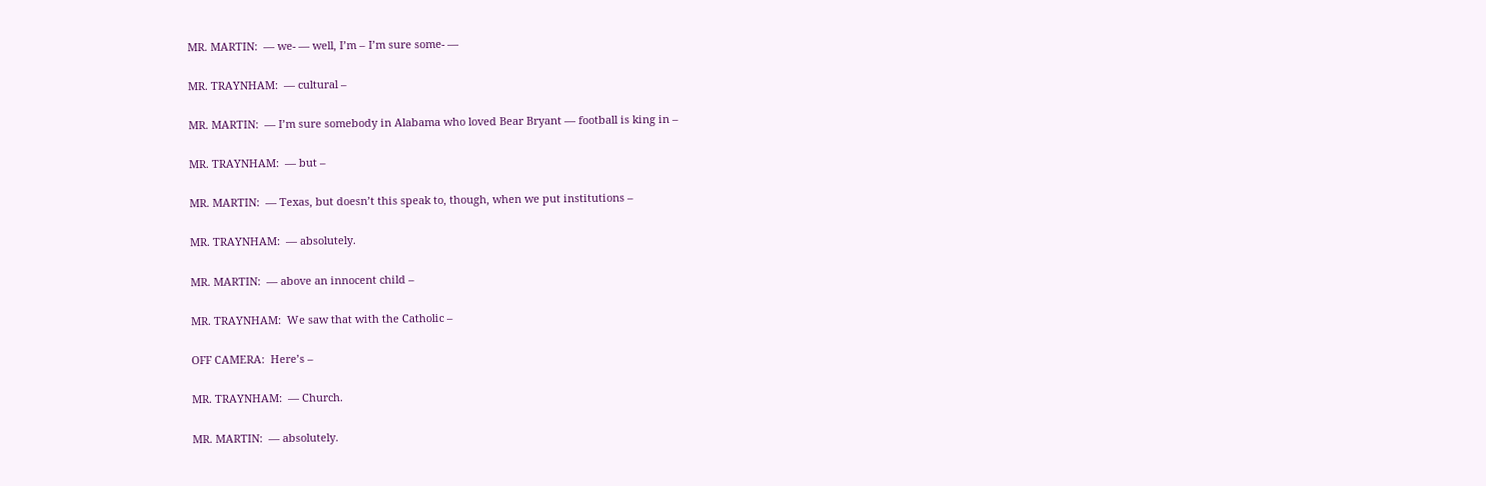MR. MARTIN:  — we- — well, I’m – I’m sure some- —

MR. TRAYNHAM:  — cultural –

MR. MARTIN:  — I’m sure somebody in Alabama who loved Bear Bryant — football is king in –

MR. TRAYNHAM:  — but –

MR. MARTIN:  — Texas, but doesn’t this speak to, though, when we put institutions –

MR. TRAYNHAM:  — absolutely.

MR. MARTIN:  — above an innocent child –

MR. TRAYNHAM:  We saw that with the Catholic –

OFF CAMERA:  Here’s –

MR. TRAYNHAM:  — Church.

MR. MARTIN:  — absolutely.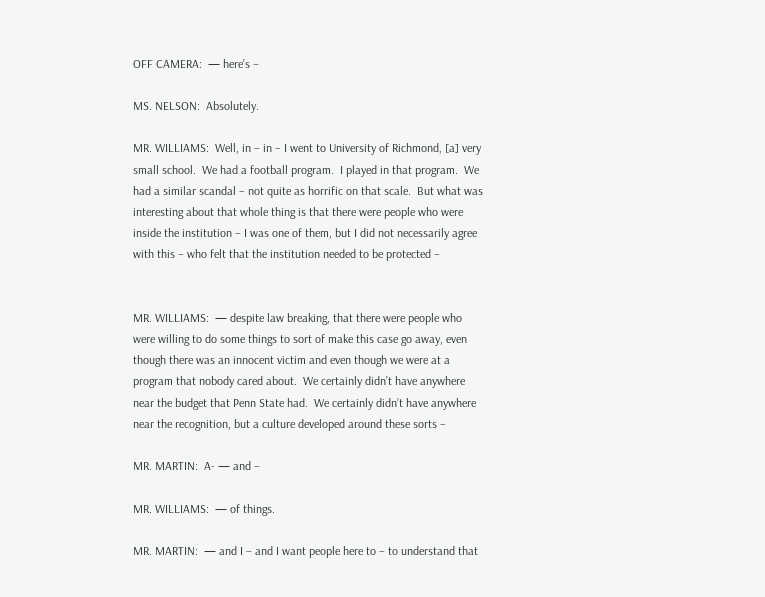OFF CAMERA:  — here’s –

MS. NELSON:  Absolutely.

MR. WILLIAMS:  Well, in – in – I went to University of Richmond, [a] very small school.  We had a football program.  I played in that program.  We had a similar scandal – not quite as horrific on that scale.  But what was interesting about that whole thing is that there were people who were inside the institution – I was one of them, but I did not necessarily agree with this – who felt that the institution needed to be protected –


MR. WILLIAMS:  — despite law breaking, that there were people who were willing to do some things to sort of make this case go away, even though there was an innocent victim and even though we were at a program that nobody cared about.  We certainly didn’t have anywhere near the budget that Penn State had.  We certainly didn’t have anywhere near the recognition, but a culture developed around these sorts –

MR. MARTIN:  A- — and –

MR. WILLIAMS:  — of things.

MR. MARTIN:  — and I – and I want people here to – to understand that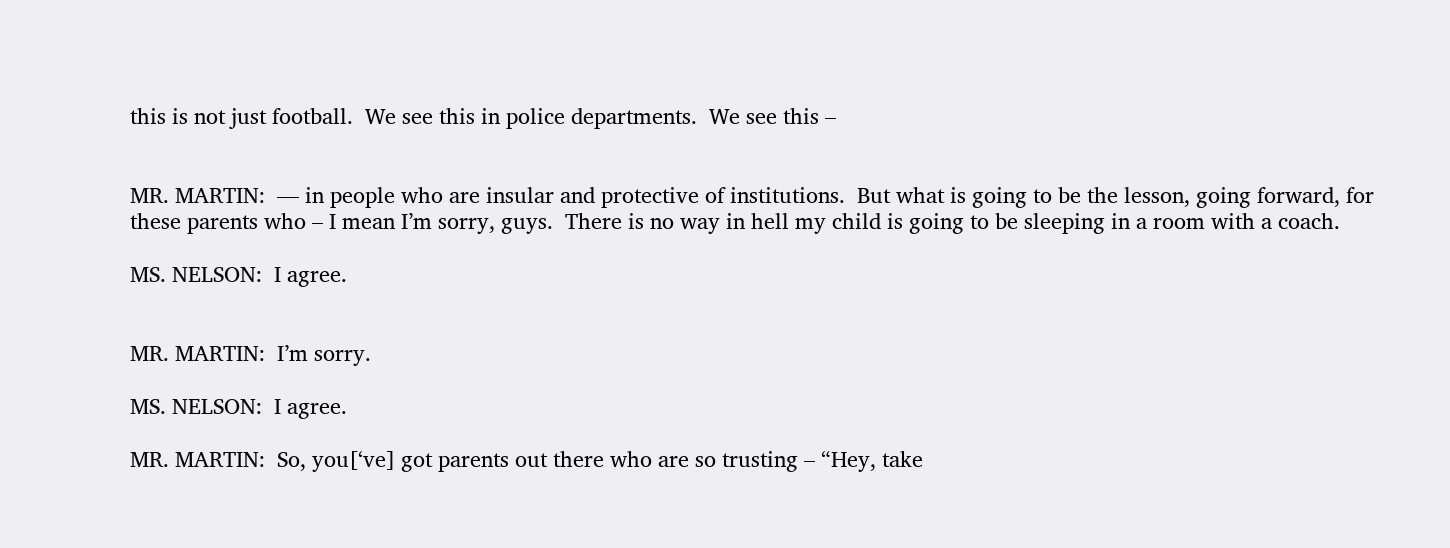this is not just football.  We see this in police departments.  We see this –


MR. MARTIN:  — in people who are insular and protective of institutions.  But what is going to be the lesson, going forward, for these parents who – I mean I’m sorry, guys.  There is no way in hell my child is going to be sleeping in a room with a coach.

MS. NELSON:  I agree.


MR. MARTIN:  I’m sorry.

MS. NELSON:  I agree.

MR. MARTIN:  So, you[‘ve] got parents out there who are so trusting – “Hey, take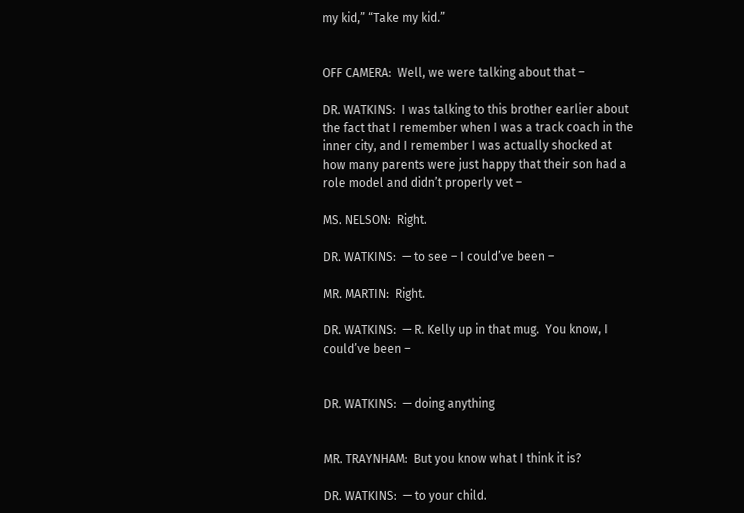my kid,” “Take my kid.”


OFF CAMERA:  Well, we were talking about that –

DR. WATKINS:  I was talking to this brother earlier about the fact that I remember when I was a track coach in the inner city, and I remember I was actually shocked at how many parents were just happy that their son had a role model and didn’t properly vet –

MS. NELSON:  Right.

DR. WATKINS:  — to see – I could’ve been –

MR. MARTIN:  Right.

DR. WATKINS:  — R. Kelly up in that mug.  You know, I could’ve been –


DR. WATKINS:  — doing anything


MR. TRAYNHAM:  But you know what I think it is?

DR. WATKINS:  — to your child.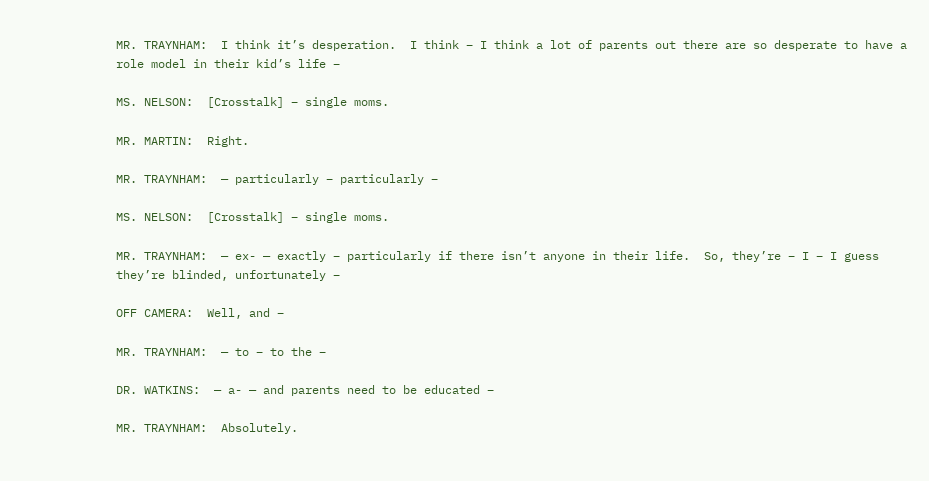MR. TRAYNHAM:  I think it’s desperation.  I think – I think a lot of parents out there are so desperate to have a role model in their kid’s life –

MS. NELSON:  [Crosstalk] – single moms.

MR. MARTIN:  Right.

MR. TRAYNHAM:  — particularly – particularly –

MS. NELSON:  [Crosstalk] – single moms.

MR. TRAYNHAM:  — ex- — exactly – particularly if there isn’t anyone in their life.  So, they’re – I – I guess they’re blinded, unfortunately –

OFF CAMERA:  Well, and –

MR. TRAYNHAM:  — to – to the –

DR. WATKINS:  — a- — and parents need to be educated –

MR. TRAYNHAM:  Absolutely.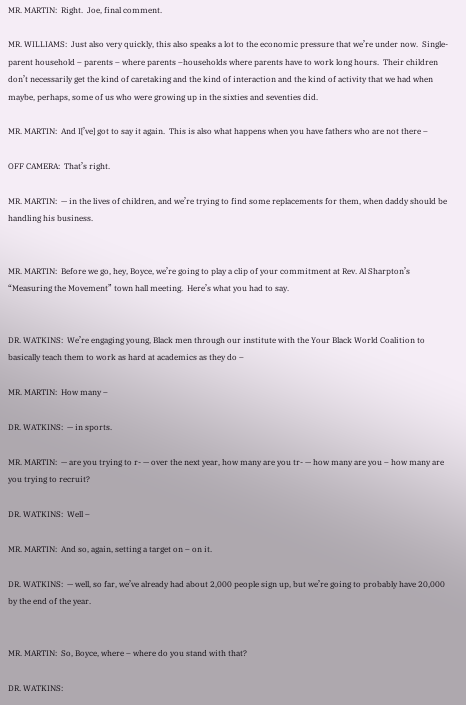MR. MARTIN:  Right.  Joe, final comment.

MR. WILLIAMS:  Just also very quickly, this also speaks a lot to the economic pressure that we’re under now.  Single-parent household – parents – where parents –households where parents have to work long hours.  Their children don’t necessarily get the kind of caretaking and the kind of interaction and the kind of activity that we had when maybe, perhaps, some of us who were growing up in the sixties and seventies did.

MR. MARTIN:  And I[’ve] got to say it again.  This is also what happens when you have fathers who are not there –

OFF CAMERA:  That’s right.

MR. MARTIN:  — in the lives of children, and we’re trying to find some replacements for them, when daddy should be handling his business.


MR. MARTIN:  Before we go, hey, Boyce, we’re going to play a clip of your commitment at Rev. Al Sharpton’s “Measuring the Movement” town hall meeting.  Here’s what you had to say.


DR. WATKINS:  We’re engaging young, Black men through our institute with the Your Black World Coalition to basically teach them to work as hard at academics as they do –

MR. MARTIN:  How many –

DR. WATKINS:  — in sports.

MR. MARTIN:  — are you trying to r- — over the next year, how many are you tr- — how many are you – how many are you trying to recruit?

DR. WATKINS:  Well –

MR. MARTIN:  And so, again, setting a target on – on it.

DR. WATKINS:  — well, so far, we’ve already had about 2,000 people sign up, but we’re going to probably have 20,000 by the end of the year.


MR. MARTIN:  So, Boyce, where – where do you stand with that?

DR. WATKINS: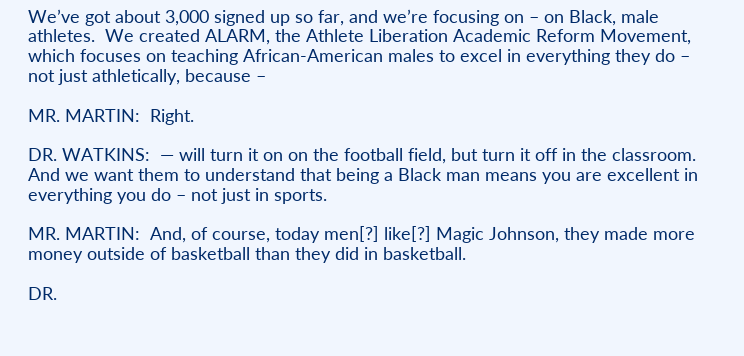We’ve got about 3,000 signed up so far, and we’re focusing on – on Black, male athletes.  We created ALARM, the Athlete Liberation Academic Reform Movement, which focuses on teaching African-American males to excel in everything they do – not just athletically, because –

MR. MARTIN:  Right.

DR. WATKINS:  — will turn it on on the football field, but turn it off in the classroom.  And we want them to understand that being a Black man means you are excellent in everything you do – not just in sports.

MR. MARTIN:  And, of course, today men[?] like[?] Magic Johnson, they made more money outside of basketball than they did in basketball.

DR.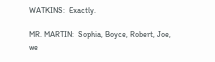WATKINS:  Exactly.

MR. MARTIN:  Sophia, Boyce, Robert, Joe, we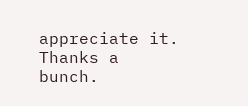appreciate it.  Thanks a bunch.